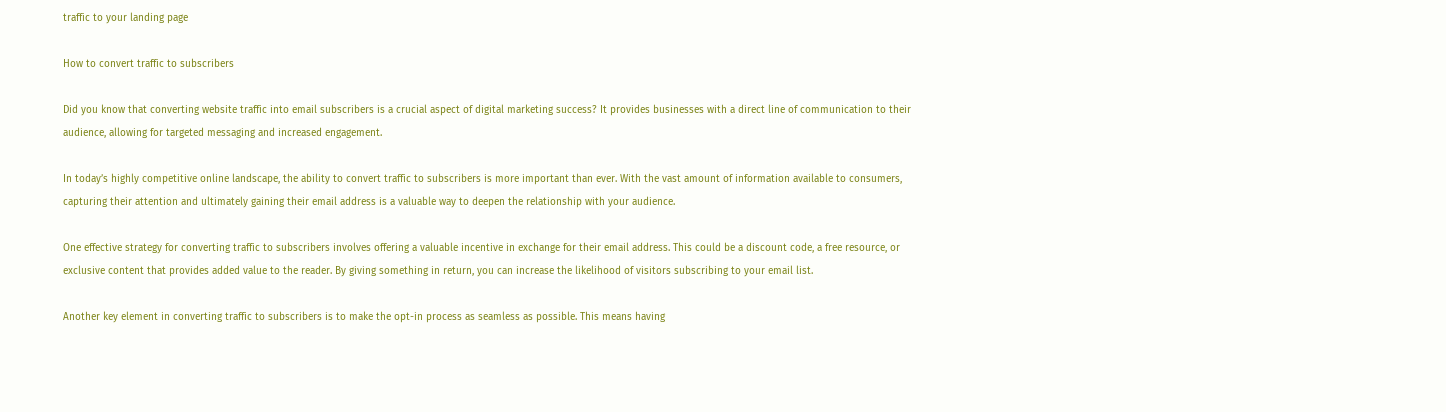traffic to your landing page

How to convert traffic to subscribers

Did you know that converting website traffic into email subscribers is a crucial aspect of digital marketing success? It provides businesses with a direct line of communication to their audience, allowing for targeted messaging and increased engagement.

In today’s highly competitive online landscape, the ability to convert traffic to subscribers is more important than ever. With the vast amount of information available to consumers, capturing their attention and ultimately gaining their email address is a valuable way to deepen the relationship with your audience.

One effective strategy for converting traffic to subscribers involves offering a valuable incentive in exchange for their email address. This could be a discount code, a free resource, or exclusive content that provides added value to the reader. By giving something in return, you can increase the likelihood of visitors subscribing to your email list.

Another key element in converting traffic to subscribers is to make the opt-in process as seamless as possible. This means having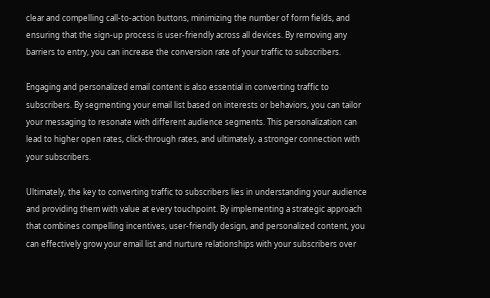clear and compelling call-to-action buttons, minimizing the number of form fields, and ensuring that the sign-up process is user-friendly across all devices. By removing any barriers to entry, you can increase the conversion rate of your traffic to subscribers.

Engaging and personalized email content is also essential in converting traffic to subscribers. By segmenting your email list based on interests or behaviors, you can tailor your messaging to resonate with different audience segments. This personalization can lead to higher open rates, click-through rates, and ultimately, a stronger connection with your subscribers.

Ultimately, the key to converting traffic to subscribers lies in understanding your audience and providing them with value at every touchpoint. By implementing a strategic approach that combines compelling incentives, user-friendly design, and personalized content, you can effectively grow your email list and nurture relationships with your subscribers over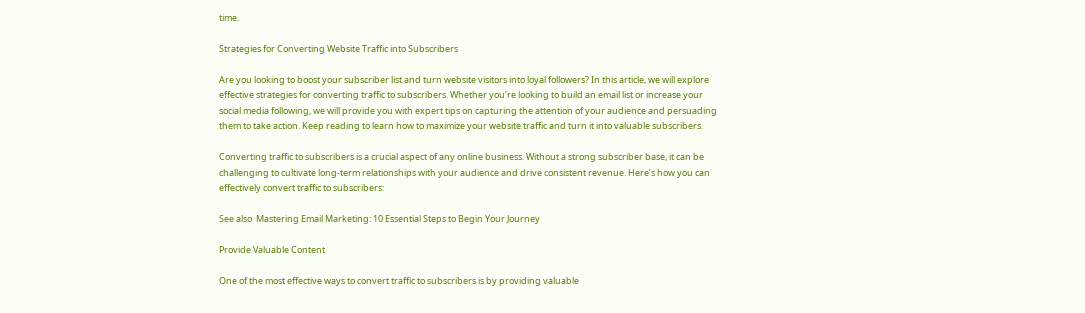time.

Strategies for Converting Website Traffic into Subscribers

Are you looking to boost your subscriber list and turn website visitors into loyal followers? In this article, we will explore effective strategies for converting traffic to subscribers. Whether you’re looking to build an email list or increase your social media following, we will provide you with expert tips on capturing the attention of your audience and persuading them to take action. Keep reading to learn how to maximize your website traffic and turn it into valuable subscribers.

Converting traffic to subscribers is a crucial aspect of any online business. Without a strong subscriber base, it can be challenging to cultivate long-term relationships with your audience and drive consistent revenue. Here’s how you can effectively convert traffic to subscribers:

See also  Mastering Email Marketing: 10 Essential Steps to Begin Your Journey

Provide Valuable Content

One of the most effective ways to convert traffic to subscribers is by providing valuable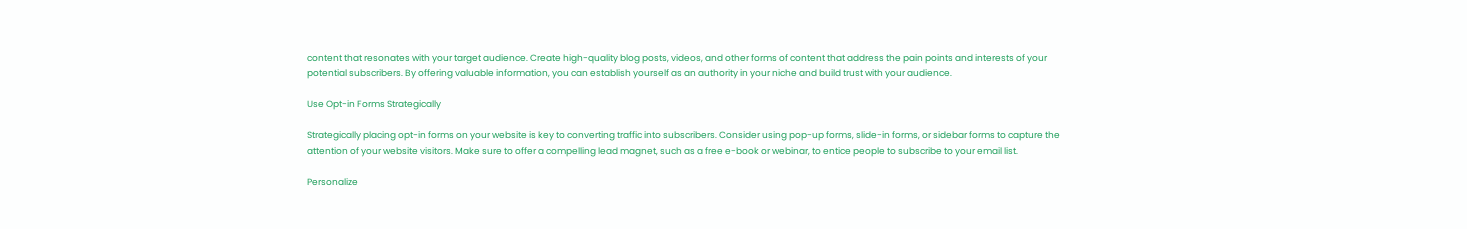content that resonates with your target audience. Create high-quality blog posts, videos, and other forms of content that address the pain points and interests of your potential subscribers. By offering valuable information, you can establish yourself as an authority in your niche and build trust with your audience.

Use Opt-in Forms Strategically

Strategically placing opt-in forms on your website is key to converting traffic into subscribers. Consider using pop-up forms, slide-in forms, or sidebar forms to capture the attention of your website visitors. Make sure to offer a compelling lead magnet, such as a free e-book or webinar, to entice people to subscribe to your email list.

Personalize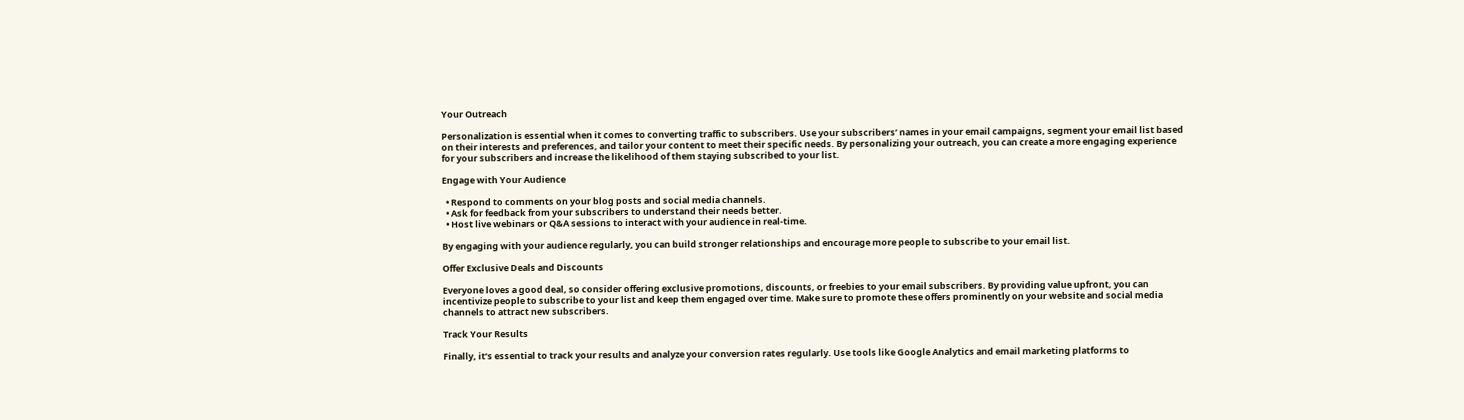Your Outreach

Personalization is essential when it comes to converting traffic to subscribers. Use your subscribers’ names in your email campaigns, segment your email list based on their interests and preferences, and tailor your content to meet their specific needs. By personalizing your outreach, you can create a more engaging experience for your subscribers and increase the likelihood of them staying subscribed to your list.

Engage with Your Audience

  • Respond to comments on your blog posts and social media channels.
  • Ask for feedback from your subscribers to understand their needs better.
  • Host live webinars or Q&A sessions to interact with your audience in real-time.

By engaging with your audience regularly, you can build stronger relationships and encourage more people to subscribe to your email list.

Offer Exclusive Deals and Discounts

Everyone loves a good deal, so consider offering exclusive promotions, discounts, or freebies to your email subscribers. By providing value upfront, you can incentivize people to subscribe to your list and keep them engaged over time. Make sure to promote these offers prominently on your website and social media channels to attract new subscribers.

Track Your Results

Finally, it’s essential to track your results and analyze your conversion rates regularly. Use tools like Google Analytics and email marketing platforms to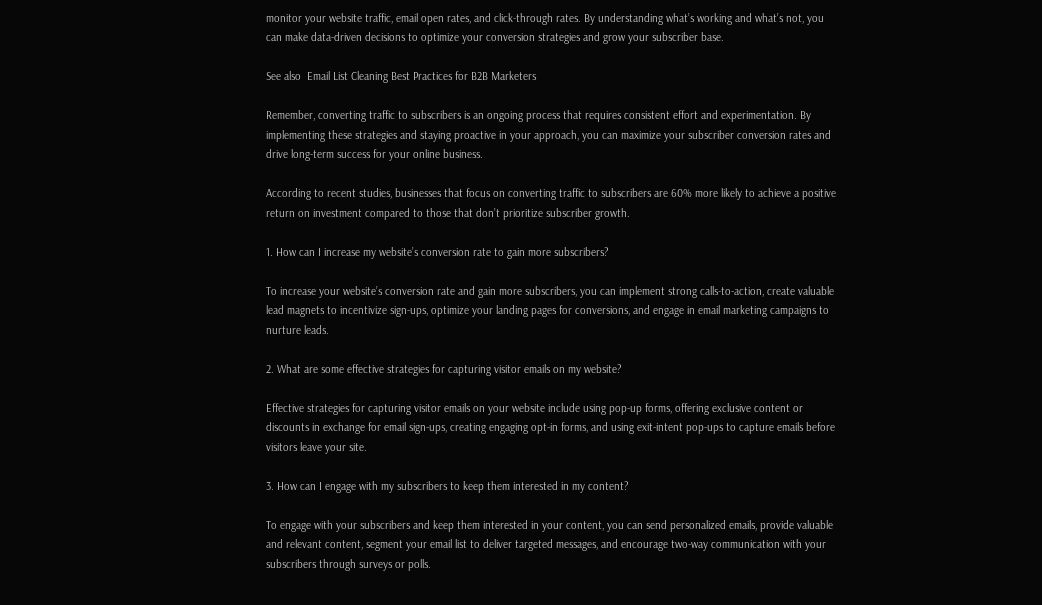monitor your website traffic, email open rates, and click-through rates. By understanding what’s working and what’s not, you can make data-driven decisions to optimize your conversion strategies and grow your subscriber base.

See also  Email List Cleaning Best Practices for B2B Marketers

Remember, converting traffic to subscribers is an ongoing process that requires consistent effort and experimentation. By implementing these strategies and staying proactive in your approach, you can maximize your subscriber conversion rates and drive long-term success for your online business.

According to recent studies, businesses that focus on converting traffic to subscribers are 60% more likely to achieve a positive return on investment compared to those that don’t prioritize subscriber growth.

1. How can I increase my website’s conversion rate to gain more subscribers?

To increase your website’s conversion rate and gain more subscribers, you can implement strong calls-to-action, create valuable lead magnets to incentivize sign-ups, optimize your landing pages for conversions, and engage in email marketing campaigns to nurture leads.

2. What are some effective strategies for capturing visitor emails on my website?

Effective strategies for capturing visitor emails on your website include using pop-up forms, offering exclusive content or discounts in exchange for email sign-ups, creating engaging opt-in forms, and using exit-intent pop-ups to capture emails before visitors leave your site.

3. How can I engage with my subscribers to keep them interested in my content?

To engage with your subscribers and keep them interested in your content, you can send personalized emails, provide valuable and relevant content, segment your email list to deliver targeted messages, and encourage two-way communication with your subscribers through surveys or polls.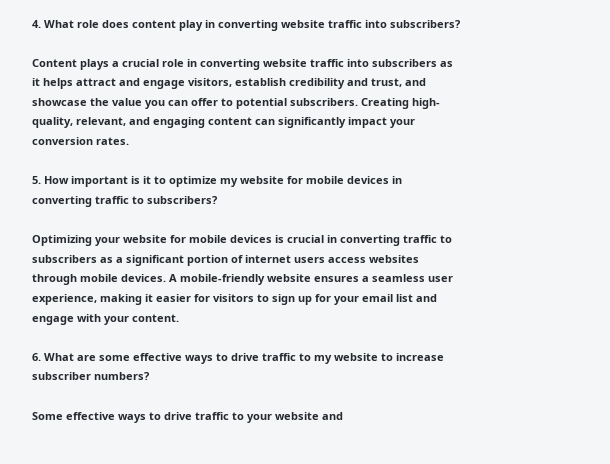4. What role does content play in converting website traffic into subscribers?

Content plays a crucial role in converting website traffic into subscribers as it helps attract and engage visitors, establish credibility and trust, and showcase the value you can offer to potential subscribers. Creating high-quality, relevant, and engaging content can significantly impact your conversion rates.

5. How important is it to optimize my website for mobile devices in converting traffic to subscribers?

Optimizing your website for mobile devices is crucial in converting traffic to subscribers as a significant portion of internet users access websites through mobile devices. A mobile-friendly website ensures a seamless user experience, making it easier for visitors to sign up for your email list and engage with your content.

6. What are some effective ways to drive traffic to my website to increase subscriber numbers?

Some effective ways to drive traffic to your website and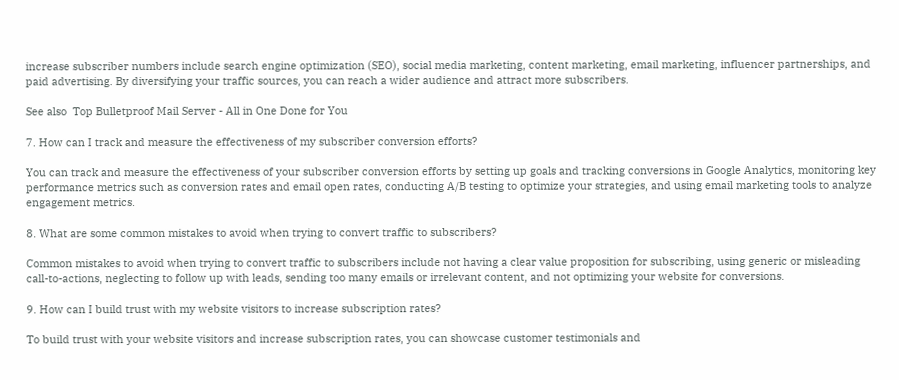increase subscriber numbers include search engine optimization (SEO), social media marketing, content marketing, email marketing, influencer partnerships, and paid advertising. By diversifying your traffic sources, you can reach a wider audience and attract more subscribers.

See also  Top Bulletproof Mail Server - All in One Done for You

7. How can I track and measure the effectiveness of my subscriber conversion efforts?

You can track and measure the effectiveness of your subscriber conversion efforts by setting up goals and tracking conversions in Google Analytics, monitoring key performance metrics such as conversion rates and email open rates, conducting A/B testing to optimize your strategies, and using email marketing tools to analyze engagement metrics.

8. What are some common mistakes to avoid when trying to convert traffic to subscribers?

Common mistakes to avoid when trying to convert traffic to subscribers include not having a clear value proposition for subscribing, using generic or misleading call-to-actions, neglecting to follow up with leads, sending too many emails or irrelevant content, and not optimizing your website for conversions.

9. How can I build trust with my website visitors to increase subscription rates?

To build trust with your website visitors and increase subscription rates, you can showcase customer testimonials and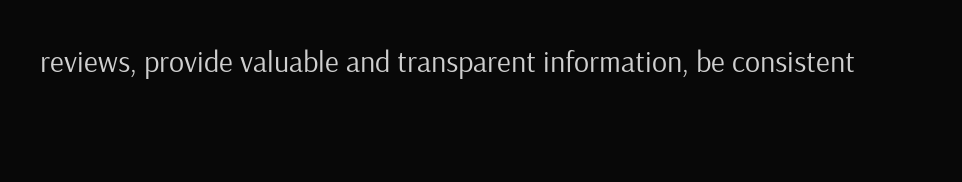reviews, provide valuable and transparent information, be consistent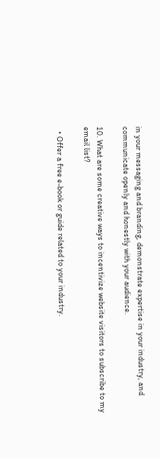in your messaging and branding, demonstrate expertise in your industry, and communicate openly and honestly with your audience.

10. What are some creative ways to incentivize website visitors to subscribe to my email list?

  • Offer a free e-book or guide related to your industry.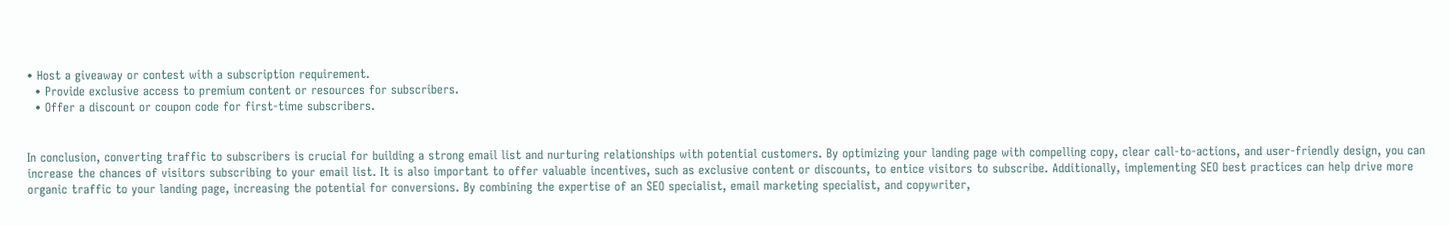• Host a giveaway or contest with a subscription requirement.
  • Provide exclusive access to premium content or resources for subscribers.
  • Offer a discount or coupon code for first-time subscribers.


In conclusion, converting traffic to subscribers is crucial for building a strong email list and nurturing relationships with potential customers. By optimizing your landing page with compelling copy, clear call-to-actions, and user-friendly design, you can increase the chances of visitors subscribing to your email list. It is also important to offer valuable incentives, such as exclusive content or discounts, to entice visitors to subscribe. Additionally, implementing SEO best practices can help drive more organic traffic to your landing page, increasing the potential for conversions. By combining the expertise of an SEO specialist, email marketing specialist, and copywriter,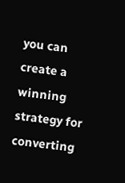you can create a winning strategy for converting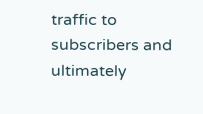traffic to subscribers and ultimately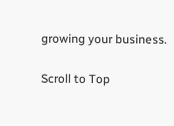growing your business.

Scroll to Top